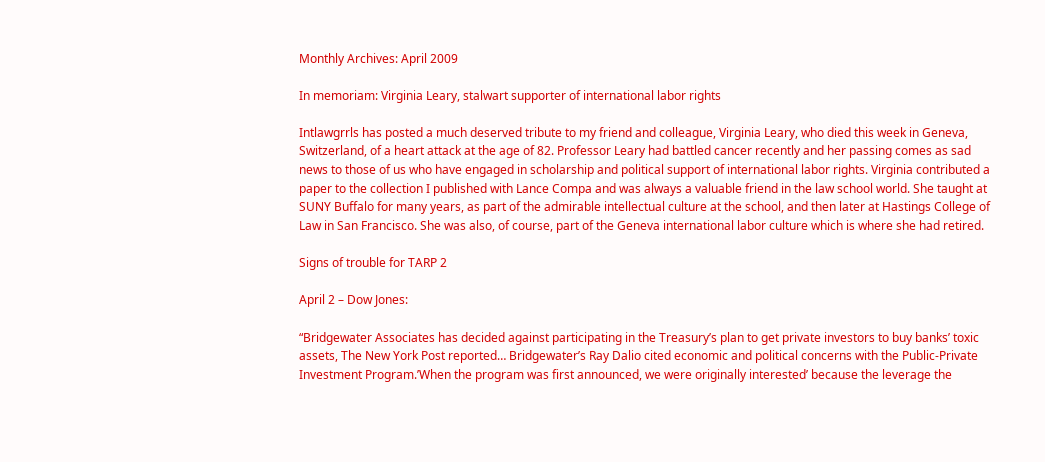Monthly Archives: April 2009

In memoriam: Virginia Leary, stalwart supporter of international labor rights

Intlawgrrls has posted a much deserved tribute to my friend and colleague, Virginia Leary, who died this week in Geneva, Switzerland, of a heart attack at the age of 82. Professor Leary had battled cancer recently and her passing comes as sad news to those of us who have engaged in scholarship and political support of international labor rights. Virginia contributed a paper to the collection I published with Lance Compa and was always a valuable friend in the law school world. She taught at SUNY Buffalo for many years, as part of the admirable intellectual culture at the school, and then later at Hastings College of Law in San Francisco. She was also, of course, part of the Geneva international labor culture which is where she had retired.

Signs of trouble for TARP 2

April 2 – Dow Jones:

“Bridgewater Associates has decided against participating in the Treasury’s plan to get private investors to buy banks’ toxic assets, The New York Post reported… Bridgewater’s Ray Dalio cited economic and political concerns with the Public-Private Investment Program.’When the program was first announced, we were originally interested’ because the leverage the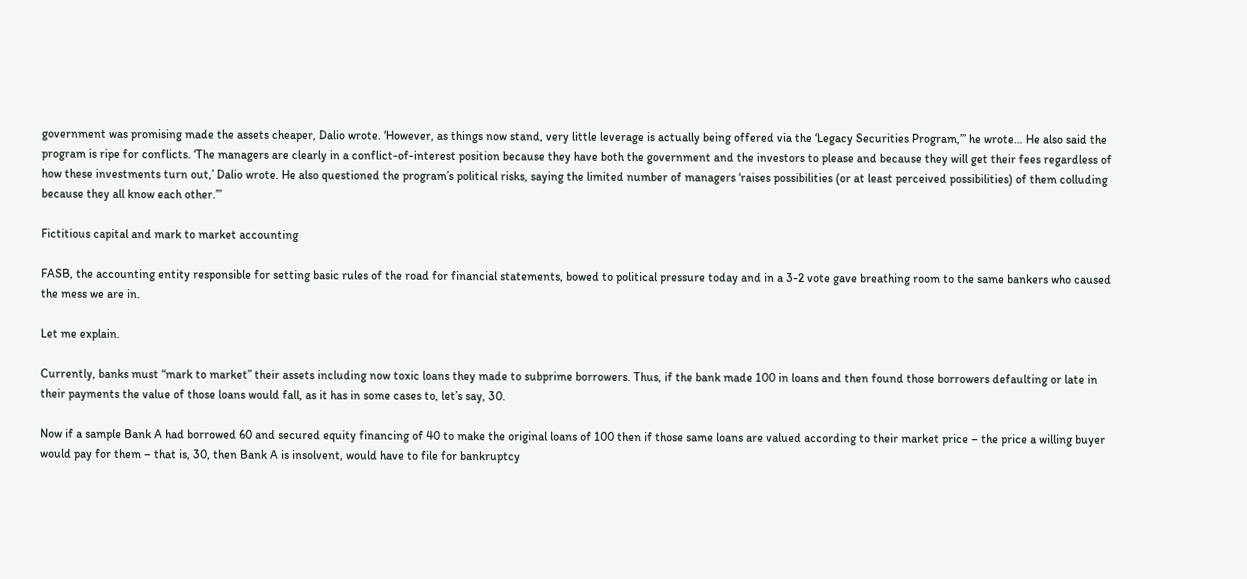government was promising made the assets cheaper, Dalio wrote. ‘However, as things now stand, very little leverage is actually being offered via the ‘Legacy Securities Program,’” he wrote… He also said the program is ripe for conflicts. ‘The managers are clearly in a conflict-of-interest position because they have both the government and the investors to please and because they will get their fees regardless of how these investments turn out,’ Dalio wrote. He also questioned the program’s political risks, saying the limited number of managers ‘raises possibilities (or at least perceived possibilities) of them colluding because they all know each other.’”

Fictitious capital and mark to market accounting

FASB, the accounting entity responsible for setting basic rules of the road for financial statements, bowed to political pressure today and in a 3-2 vote gave breathing room to the same bankers who caused the mess we are in.

Let me explain.

Currently, banks must “mark to market” their assets including now toxic loans they made to subprime borrowers. Thus, if the bank made 100 in loans and then found those borrowers defaulting or late in their payments the value of those loans would fall, as it has in some cases to, let’s say, 30.

Now if a sample Bank A had borrowed 60 and secured equity financing of 40 to make the original loans of 100 then if those same loans are valued according to their market price – the price a willing buyer would pay for them – that is, 30, then Bank A is insolvent, would have to file for bankruptcy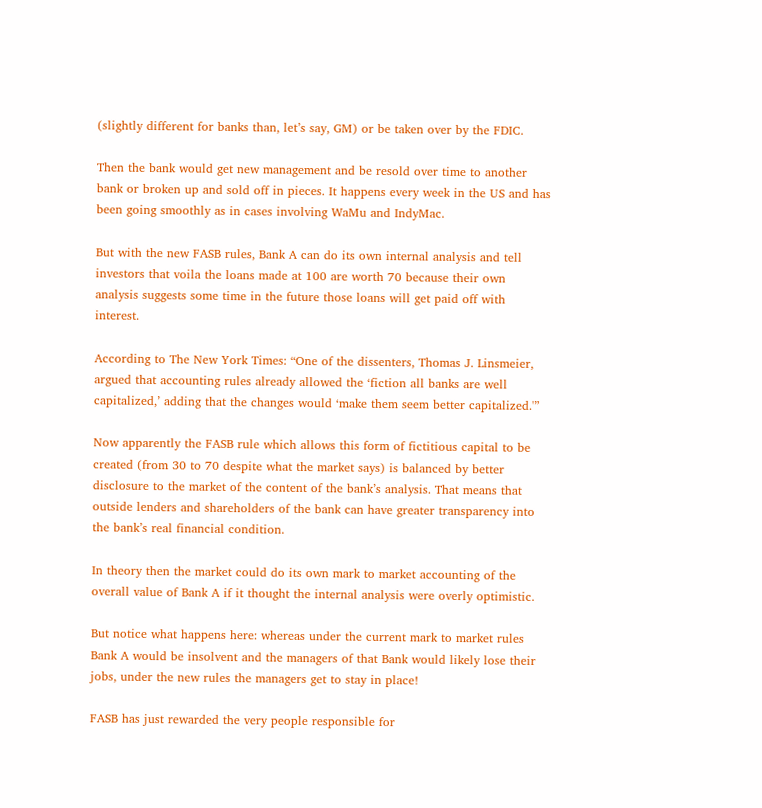(slightly different for banks than, let’s say, GM) or be taken over by the FDIC.

Then the bank would get new management and be resold over time to another bank or broken up and sold off in pieces. It happens every week in the US and has been going smoothly as in cases involving WaMu and IndyMac.

But with the new FASB rules, Bank A can do its own internal analysis and tell investors that voila the loans made at 100 are worth 70 because their own analysis suggests some time in the future those loans will get paid off with interest.

According to The New York Times: “One of the dissenters, Thomas J. Linsmeier, argued that accounting rules already allowed the ‘fiction all banks are well capitalized,’ adding that the changes would ‘make them seem better capitalized.'”

Now apparently the FASB rule which allows this form of fictitious capital to be created (from 30 to 70 despite what the market says) is balanced by better disclosure to the market of the content of the bank’s analysis. That means that outside lenders and shareholders of the bank can have greater transparency into the bank’s real financial condition.

In theory then the market could do its own mark to market accounting of the overall value of Bank A if it thought the internal analysis were overly optimistic.

But notice what happens here: whereas under the current mark to market rules Bank A would be insolvent and the managers of that Bank would likely lose their jobs, under the new rules the managers get to stay in place!

FASB has just rewarded the very people responsible for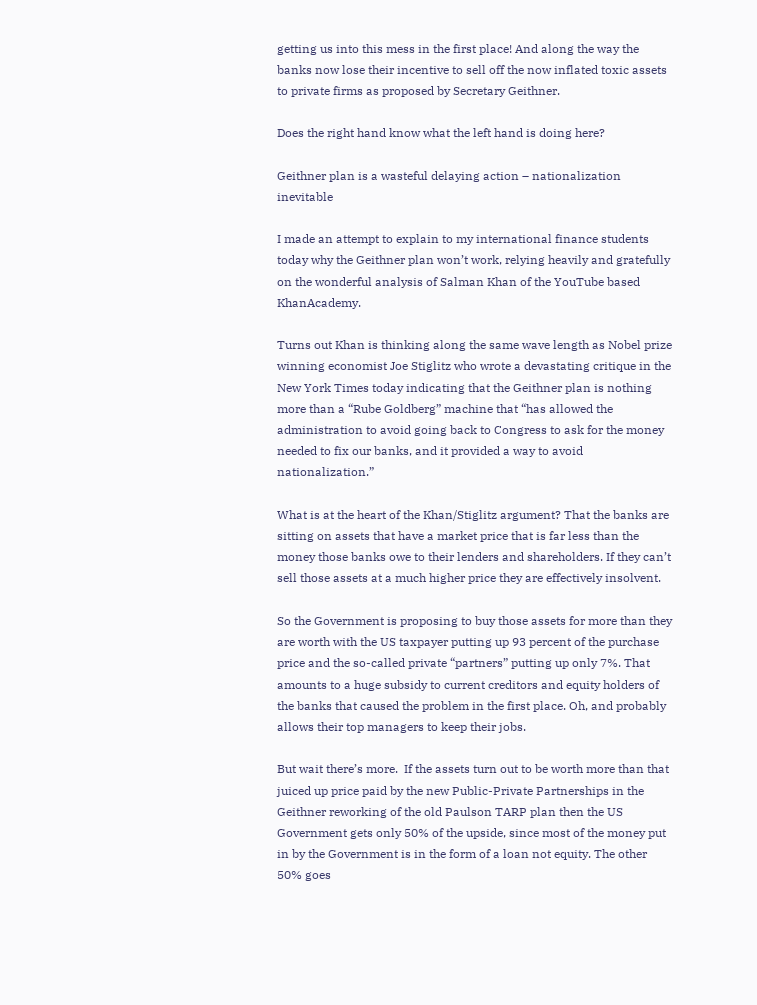getting us into this mess in the first place! And along the way the banks now lose their incentive to sell off the now inflated toxic assets to private firms as proposed by Secretary Geithner.

Does the right hand know what the left hand is doing here?

Geithner plan is a wasteful delaying action – nationalization inevitable

I made an attempt to explain to my international finance students today why the Geithner plan won’t work, relying heavily and gratefully on the wonderful analysis of Salman Khan of the YouTube based KhanAcademy.

Turns out Khan is thinking along the same wave length as Nobel prize winning economist Joe Stiglitz who wrote a devastating critique in the New York Times today indicating that the Geithner plan is nothing more than a “Rube Goldberg” machine that “has allowed the administration to avoid going back to Congress to ask for the money needed to fix our banks, and it provided a way to avoid nationalization.”

What is at the heart of the Khan/Stiglitz argument? That the banks are sitting on assets that have a market price that is far less than the money those banks owe to their lenders and shareholders. If they can’t sell those assets at a much higher price they are effectively insolvent.

So the Government is proposing to buy those assets for more than they are worth with the US taxpayer putting up 93 percent of the purchase price and the so-called private “partners” putting up only 7%. That amounts to a huge subsidy to current creditors and equity holders of the banks that caused the problem in the first place. Oh, and probably allows their top managers to keep their jobs.

But wait there’s more.  If the assets turn out to be worth more than that juiced up price paid by the new Public-Private Partnerships in the Geithner reworking of the old Paulson TARP plan then the US Government gets only 50% of the upside, since most of the money put in by the Government is in the form of a loan not equity. The other 50% goes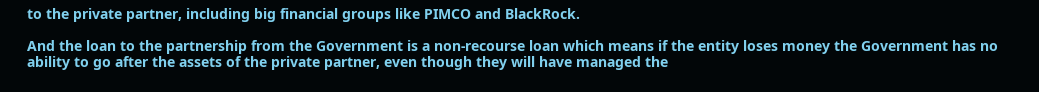to the private partner, including big financial groups like PIMCO and BlackRock.

And the loan to the partnership from the Government is a non-recourse loan which means if the entity loses money the Government has no ability to go after the assets of the private partner, even though they will have managed the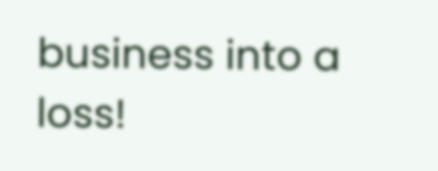business into a loss!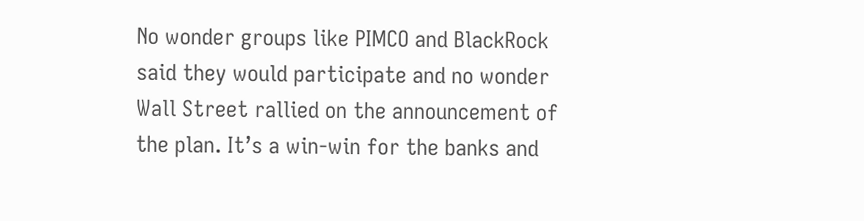No wonder groups like PIMCO and BlackRock said they would participate and no wonder Wall Street rallied on the announcement of the plan. It’s a win-win for the banks and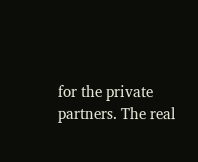for the private partners. The real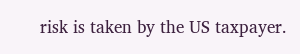risk is taken by the US taxpayer.